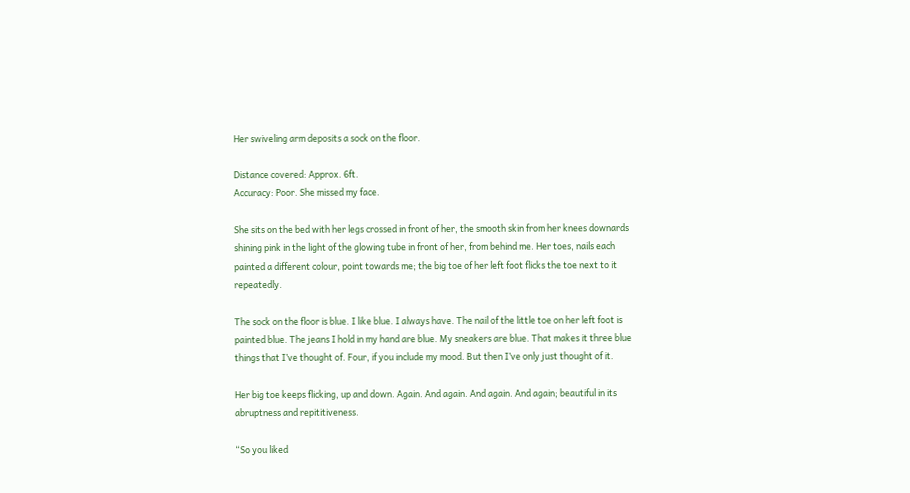Her swiveling arm deposits a sock on the floor.

Distance covered: Approx. 6ft.
Accuracy: Poor. She missed my face.

She sits on the bed with her legs crossed in front of her, the smooth skin from her knees downards shining pink in the light of the glowing tube in front of her, from behind me. Her toes, nails each painted a different colour, point towards me; the big toe of her left foot flicks the toe next to it repeatedly.

The sock on the floor is blue. I like blue. I always have. The nail of the little toe on her left foot is painted blue. The jeans I hold in my hand are blue. My sneakers are blue. That makes it three blue things that I’ve thought of. Four, if you include my mood. But then I’ve only just thought of it.

Her big toe keeps flicking, up and down. Again. And again. And again. And again; beautiful in its abruptness and repititiveness.

“So you liked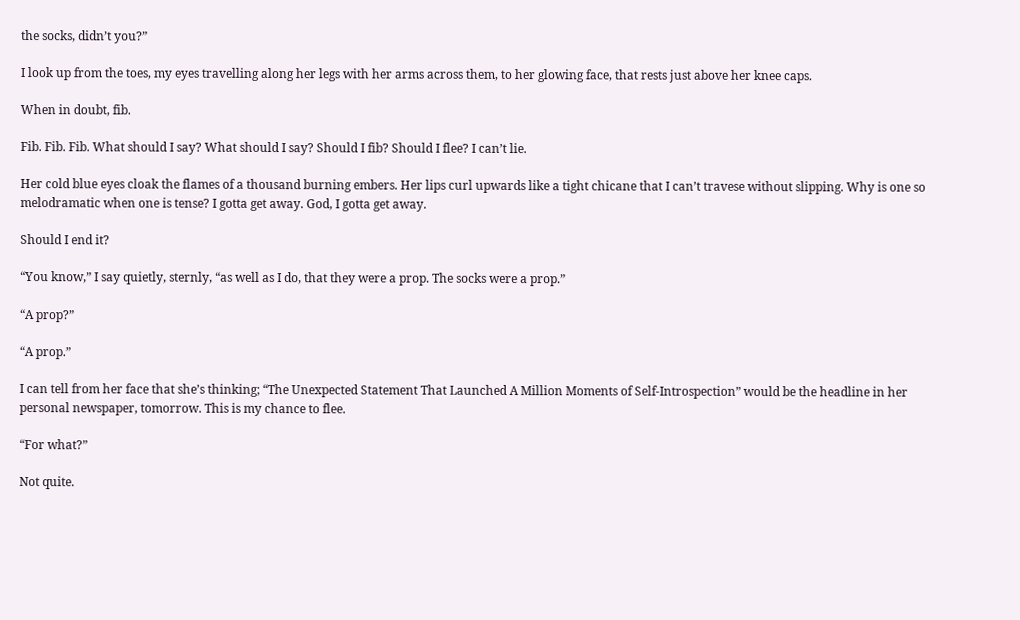the socks, didn’t you?”

I look up from the toes, my eyes travelling along her legs with her arms across them, to her glowing face, that rests just above her knee caps.

When in doubt, fib.

Fib. Fib. Fib. What should I say? What should I say? Should I fib? Should I flee? I can’t lie.

Her cold blue eyes cloak the flames of a thousand burning embers. Her lips curl upwards like a tight chicane that I can’t travese without slipping. Why is one so melodramatic when one is tense? I gotta get away. God, I gotta get away.

Should I end it?

“You know,” I say quietly, sternly, “as well as I do, that they were a prop. The socks were a prop.”

“A prop?”

“A prop.”

I can tell from her face that she’s thinking; “The Unexpected Statement That Launched A Million Moments of Self-Introspection” would be the headline in her personal newspaper, tomorrow. This is my chance to flee.

“For what?”

Not quite.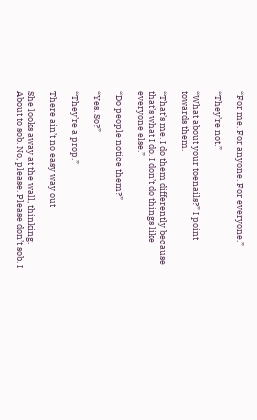“For me. For anyone. For everyone.”

“They’re not.”

“What about your toenails?” I point towards them.

“That’s me. I do them differently because that’s what I do. I don’t do things like everyone else.”

“Do people notice them?”

“Yes. So?”

“They’re a prop.”

There ain’t no easy way out

She looks away at the wall, thinking. About to sob. No, please. Please don’t sob. I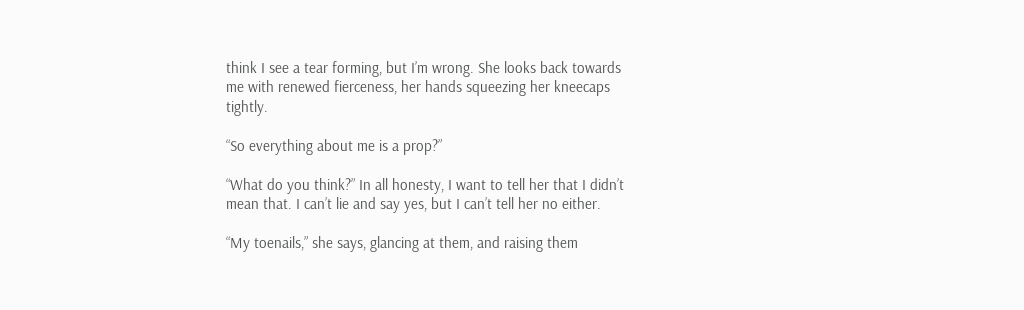think I see a tear forming, but I’m wrong. She looks back towards me with renewed fierceness, her hands squeezing her kneecaps tightly.

“So everything about me is a prop?”

“What do you think?” In all honesty, I want to tell her that I didn’t mean that. I can’t lie and say yes, but I can’t tell her no either.

“My toenails,” she says, glancing at them, and raising them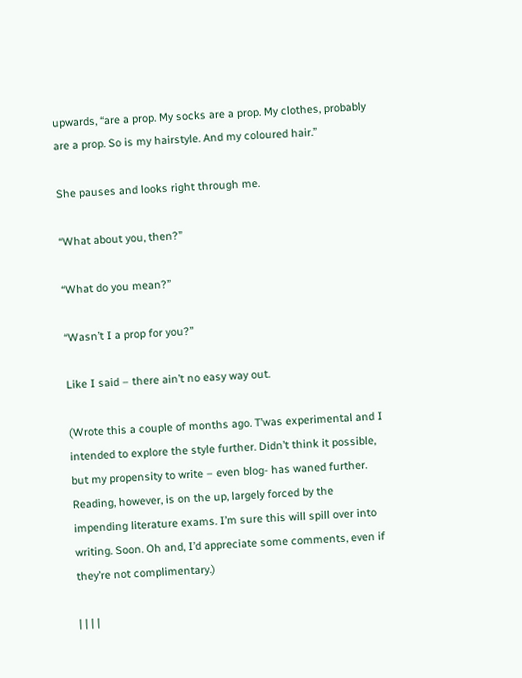upwards, “are a prop. My socks are a prop. My clothes, probably are a prop. So is my hairstyle. And my coloured hair.”

She pauses and looks right through me.

“What about you, then?”

“What do you mean?”

“Wasn’t I a prop for you?”

Like I said – there ain’t no easy way out.

(Wrote this a couple of months ago. T’was experimental and I intended to explore the style further. Didn’t think it possible, but my propensity to write – even blog- has waned further. Reading, however, is on the up, largely forced by the impending literature exams. I’m sure this will spill over into writing. Soon. Oh and, I’d appreciate some comments, even if they’re not complimentary.)

| | | |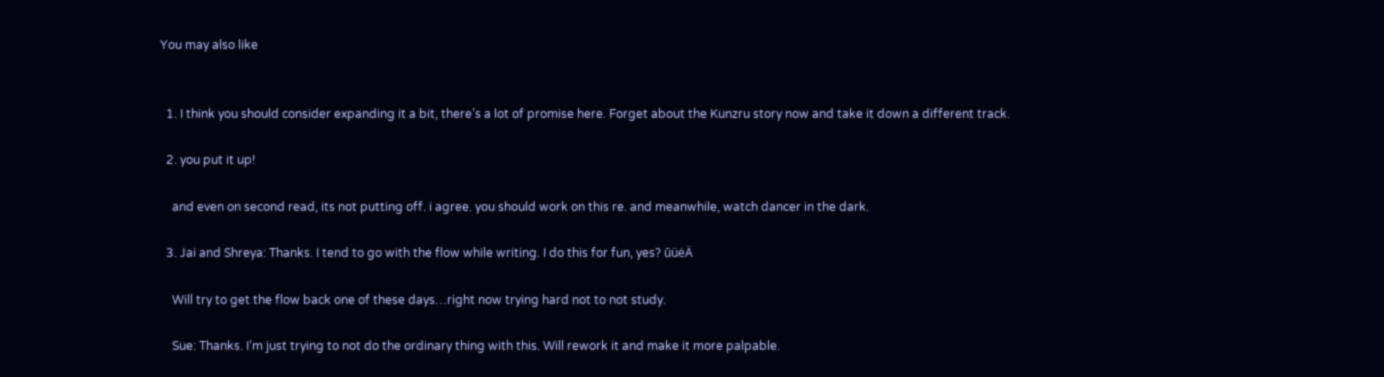You may also like


  1. I think you should consider expanding it a bit, there’s a lot of promise here. Forget about the Kunzru story now and take it down a different track.

  2. you put it up!

    and even on second read, its not putting off. i agree. you should work on this re. and meanwhile, watch dancer in the dark.

  3. Jai and Shreya: Thanks. I tend to go with the flow while writing. I do this for fun, yes? ūüėÄ

    Will try to get the flow back one of these days…right now trying hard not to not study.

    Sue: Thanks. I’m just trying to not do the ordinary thing with this. Will rework it and make it more palpable.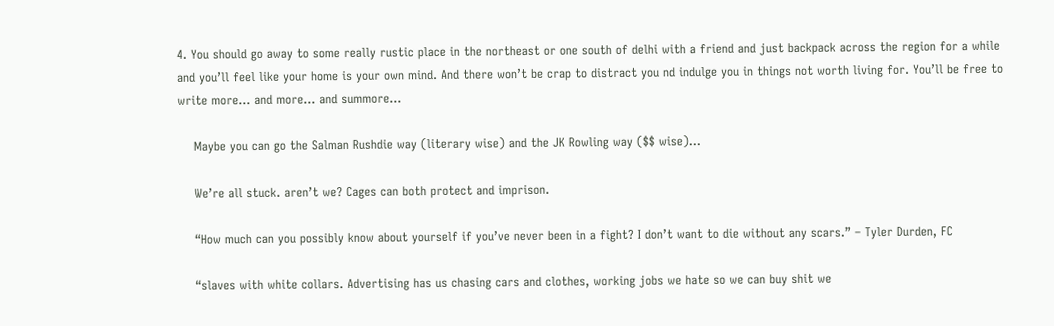4. You should go away to some really rustic place in the northeast or one south of delhi with a friend and just backpack across the region for a while and you’ll feel like your home is your own mind. And there won’t be crap to distract you nd indulge you in things not worth living for. You’ll be free to write more… and more… and summore…

    Maybe you can go the Salman Rushdie way (literary wise) and the JK Rowling way ($$ wise)…

    We’re all stuck. aren’t we? Cages can both protect and imprison.

    “How much can you possibly know about yourself if you’ve never been in a fight? I don’t want to die without any scars.” – Tyler Durden, FC

    “slaves with white collars. Advertising has us chasing cars and clothes, working jobs we hate so we can buy shit we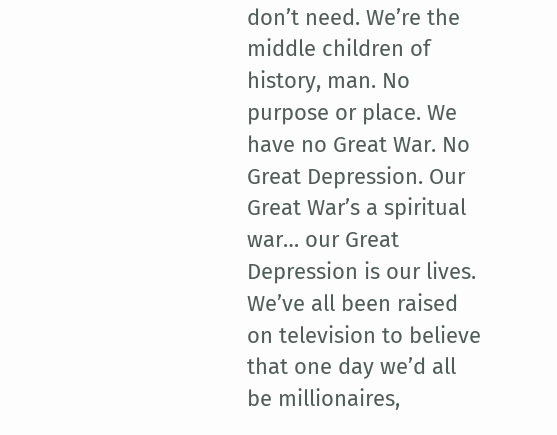don’t need. We’re the middle children of history, man. No purpose or place. We have no Great War. No Great Depression. Our Great War’s a spiritual war… our Great Depression is our lives. We’ve all been raised on television to believe that one day we’d all be millionaires,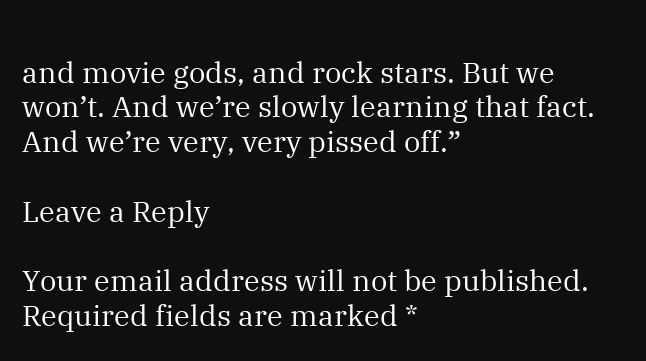and movie gods, and rock stars. But we won’t. And we’re slowly learning that fact. And we’re very, very pissed off.”

Leave a Reply

Your email address will not be published. Required fields are marked *